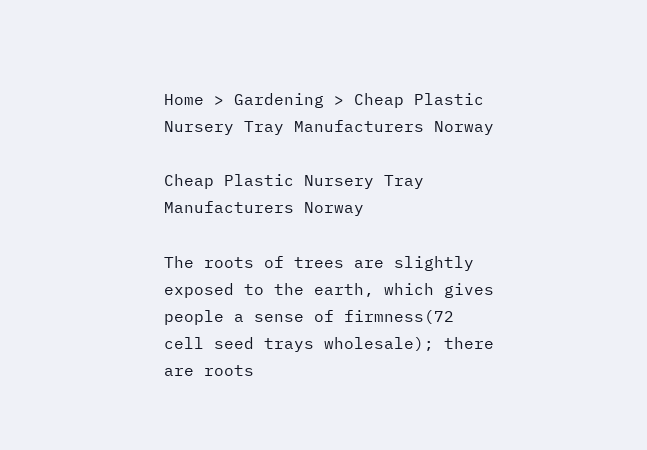Home > Gardening > Cheap Plastic Nursery Tray Manufacturers Norway

Cheap Plastic Nursery Tray Manufacturers Norway

The roots of trees are slightly exposed to the earth, which gives people a sense of firmness(72 cell seed trays wholesale); there are roots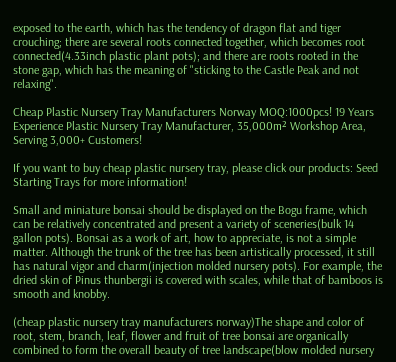exposed to the earth, which has the tendency of dragon flat and tiger crouching; there are several roots connected together, which becomes root connected(4.33inch plastic plant pots); and there are roots rooted in the stone gap, which has the meaning of "sticking to the Castle Peak and not relaxing".

Cheap Plastic Nursery Tray Manufacturers Norway MOQ:1000pcs! 19 Years Experience Plastic Nursery Tray Manufacturer, 35,000m² Workshop Area, Serving 3,000+ Customers!

If you want to buy cheap plastic nursery tray, please click our products: Seed Starting Trays for more information!

Small and miniature bonsai should be displayed on the Bogu frame, which can be relatively concentrated and present a variety of sceneries(bulk 14 gallon pots). Bonsai as a work of art, how to appreciate, is not a simple matter. Although the trunk of the tree has been artistically processed, it still has natural vigor and charm(injection molded nursery pots). For example, the dried skin of Pinus thunbergii is covered with scales, while that of bamboos is smooth and knobby.

(cheap plastic nursery tray manufacturers norway)The shape and color of root, stem, branch, leaf, flower and fruit of tree bonsai are organically combined to form the overall beauty of tree landscape(blow molded nursery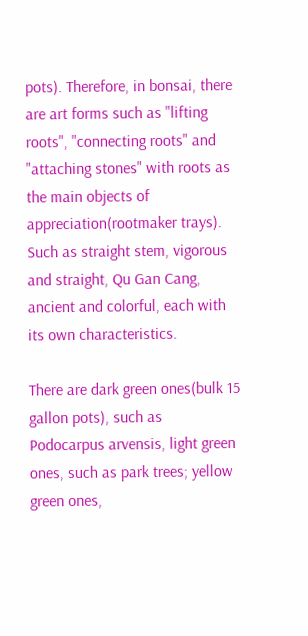pots). Therefore, in bonsai, there are art forms such as "lifting roots", "connecting roots" and "attaching stones" with roots as the main objects of appreciation(rootmaker trays). Such as straight stem, vigorous and straight, Qu Gan Cang, ancient and colorful, each with its own characteristics.

There are dark green ones(bulk 15 gallon pots), such as Podocarpus arvensis, light green ones, such as park trees; yellow green ones,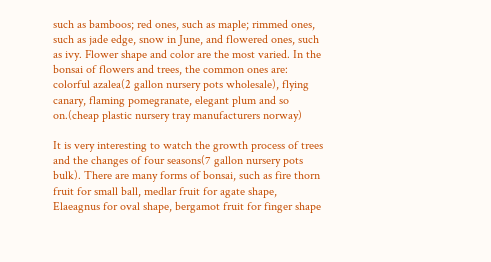such as bamboos; red ones, such as maple; rimmed ones, such as jade edge, snow in June, and flowered ones, such as ivy. Flower shape and color are the most varied. In the bonsai of flowers and trees, the common ones are: colorful azalea(2 gallon nursery pots wholesale), flying canary, flaming pomegranate, elegant plum and so on.(cheap plastic nursery tray manufacturers norway)

It is very interesting to watch the growth process of trees and the changes of four seasons(7 gallon nursery pots bulk). There are many forms of bonsai, such as fire thorn fruit for small ball, medlar fruit for agate shape, Elaeagnus for oval shape, bergamot fruit for finger shape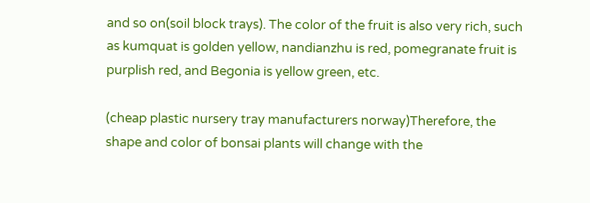and so on(soil block trays). The color of the fruit is also very rich, such as kumquat is golden yellow, nandianzhu is red, pomegranate fruit is purplish red, and Begonia is yellow green, etc.

(cheap plastic nursery tray manufacturers norway)Therefore, the shape and color of bonsai plants will change with the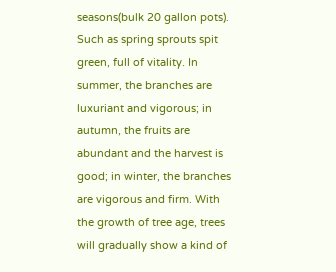seasons(bulk 20 gallon pots). Such as spring sprouts spit green, full of vitality. In summer, the branches are luxuriant and vigorous; in autumn, the fruits are abundant and the harvest is good; in winter, the branches are vigorous and firm. With the growth of tree age, trees will gradually show a kind of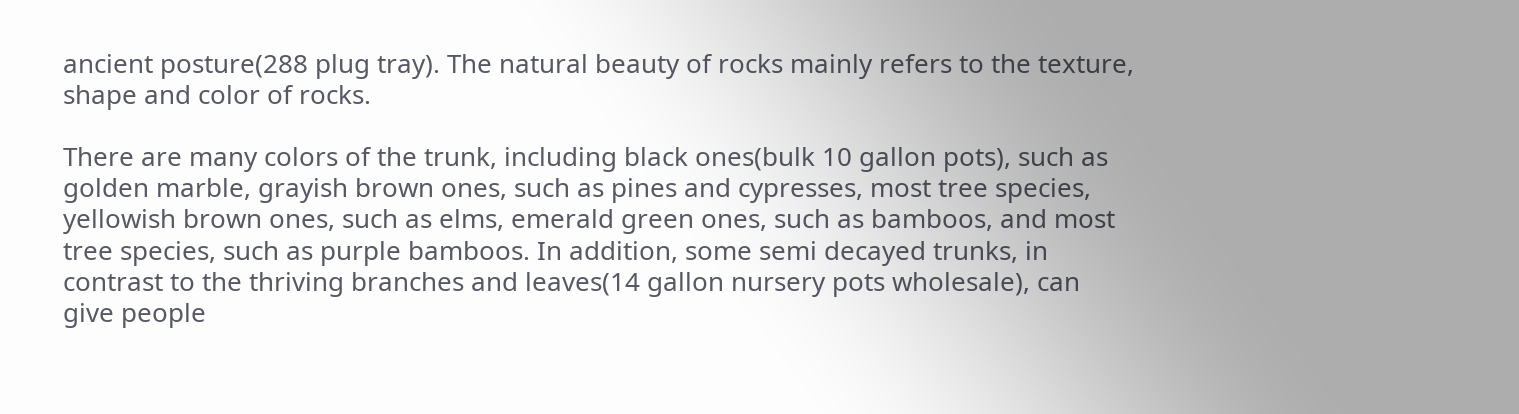ancient posture(288 plug tray). The natural beauty of rocks mainly refers to the texture, shape and color of rocks.

There are many colors of the trunk, including black ones(bulk 10 gallon pots), such as golden marble, grayish brown ones, such as pines and cypresses, most tree species, yellowish brown ones, such as elms, emerald green ones, such as bamboos, and most tree species, such as purple bamboos. In addition, some semi decayed trunks, in contrast to the thriving branches and leaves(14 gallon nursery pots wholesale), can give people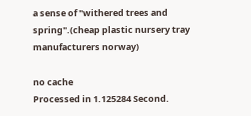a sense of "withered trees and spring".(cheap plastic nursery tray manufacturers norway)

no cache
Processed in 1.125284 Second.